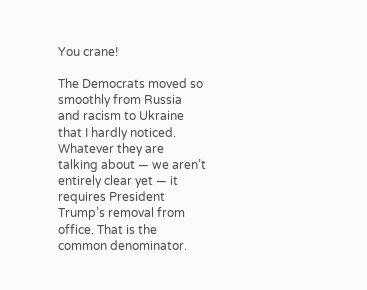You crane!

The Democrats moved so smoothly from Russia and racism to Ukraine that I hardly noticed. Whatever they are talking about — we aren’t entirely clear yet — it requires President Trump’s removal from office. That is the common denominator.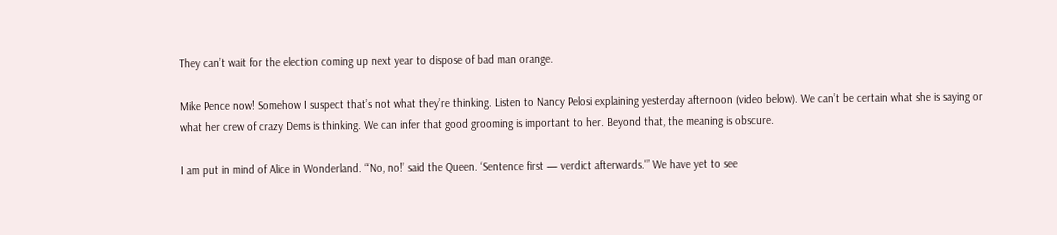They can’t wait for the election coming up next year to dispose of bad man orange.

Mike Pence now! Somehow I suspect that’s not what they’re thinking. Listen to Nancy Pelosi explaining yesterday afternoon (video below). We can’t be certain what she is saying or what her crew of crazy Dems is thinking. We can infer that good grooming is important to her. Beyond that, the meaning is obscure.

I am put in mind of Alice in Wonderland. “‘No, no!’ said the Queen. ‘Sentence first — verdict afterwards.'” We have yet to see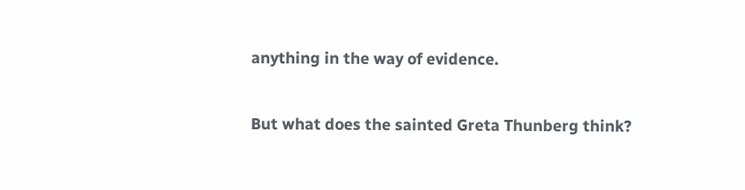anything in the way of evidence.

But what does the sainted Greta Thunberg think?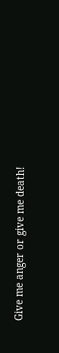Give me anger or give me death!